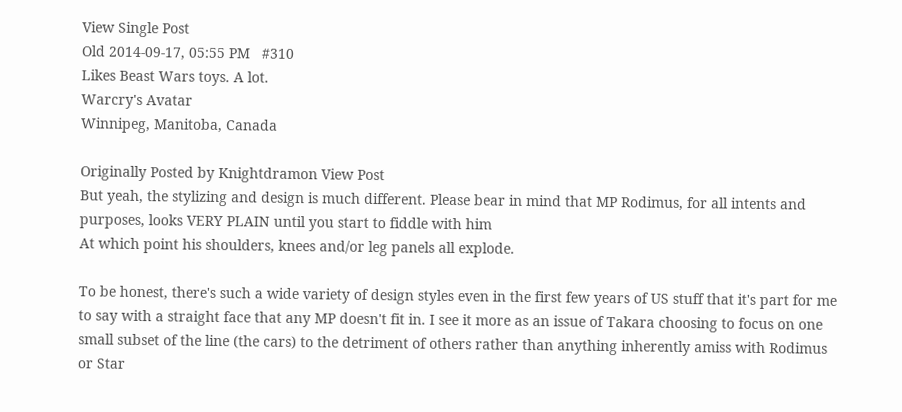View Single Post
Old 2014-09-17, 05:55 PM   #310
Likes Beast Wars toys. A lot.
Warcry's Avatar
Winnipeg, Manitoba, Canada

Originally Posted by Knightdramon View Post
But yeah, the stylizing and design is much different. Please bear in mind that MP Rodimus, for all intents and purposes, looks VERY PLAIN until you start to fiddle with him
At which point his shoulders, knees and/or leg panels all explode.

To be honest, there's such a wide variety of design styles even in the first few years of US stuff that it's part for me to say with a straight face that any MP doesn't fit in. I see it more as an issue of Takara choosing to focus on one small subset of the line (the cars) to the detriment of others rather than anything inherently amiss with Rodimus or Star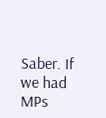Saber. If we had MPs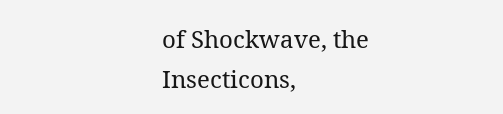of Shockwave, the Insecticons,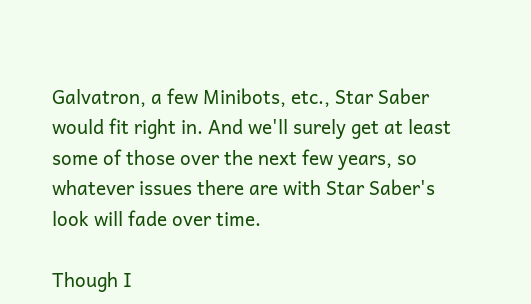Galvatron, a few Minibots, etc., Star Saber would fit right in. And we'll surely get at least some of those over the next few years, so whatever issues there are with Star Saber's look will fade over time.

Though I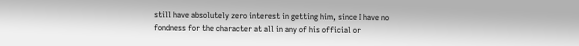still have absolutely zero interest in getting him, since I have no fondness for the character at all in any of his official or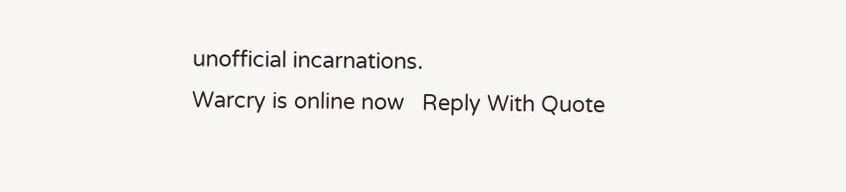unofficial incarnations.
Warcry is online now   Reply With Quote